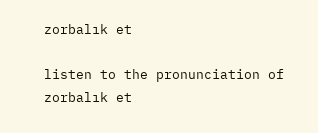zorbalık et

listen to the pronunciation of zorbalık et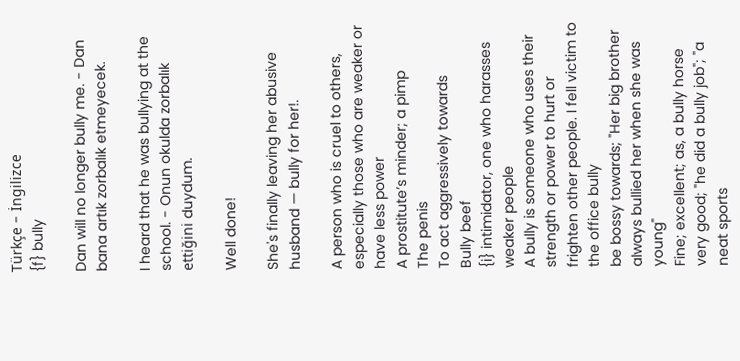Türkçe - İngilizce
{f} bully

Dan will no longer bully me. - Dan bana artık zorbalık etmeyecek.

I heard that he was bullying at the school. - Onun okulda zorbalık ettiğini duydum.

Well done!

She's finally leaving her abusive husband — bully for her!.

A person who is cruel to others, especially those who are weaker or have less power
A prostitute’s minder; a pimp
The penis
To act aggressively towards
Bully beef
{i} intimidator, one who harasses weaker people
A bully is someone who uses their strength or power to hurt or frighten other people. I fell victim to the office bully
be bossy towards; "Her big brother always bullied her when she was young"
Fine; excellent; as, a bully horse
very good; "he did a bully job"; "a neat sports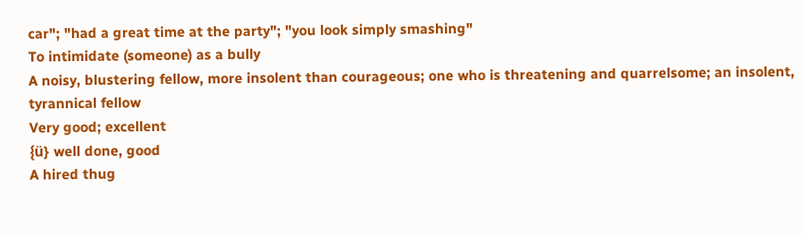car"; "had a great time at the party"; "you look simply smashing"
To intimidate (someone) as a bully
A noisy, blustering fellow, more insolent than courageous; one who is threatening and quarrelsome; an insolent, tyrannical fellow
Very good; excellent
{ü} well done, good
A hired thug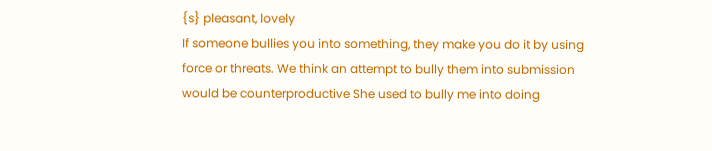{s} pleasant, lovely
If someone bullies you into something, they make you do it by using force or threats. We think an attempt to bully them into submission would be counterproductive She used to bully me into doing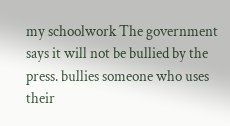my schoolwork The government says it will not be bullied by the press. bullies someone who uses their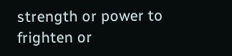strength or power to frighten or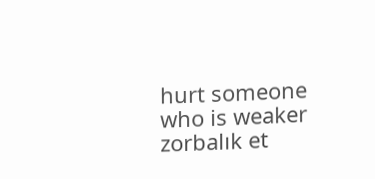hurt someone who is weaker
zorbalık et